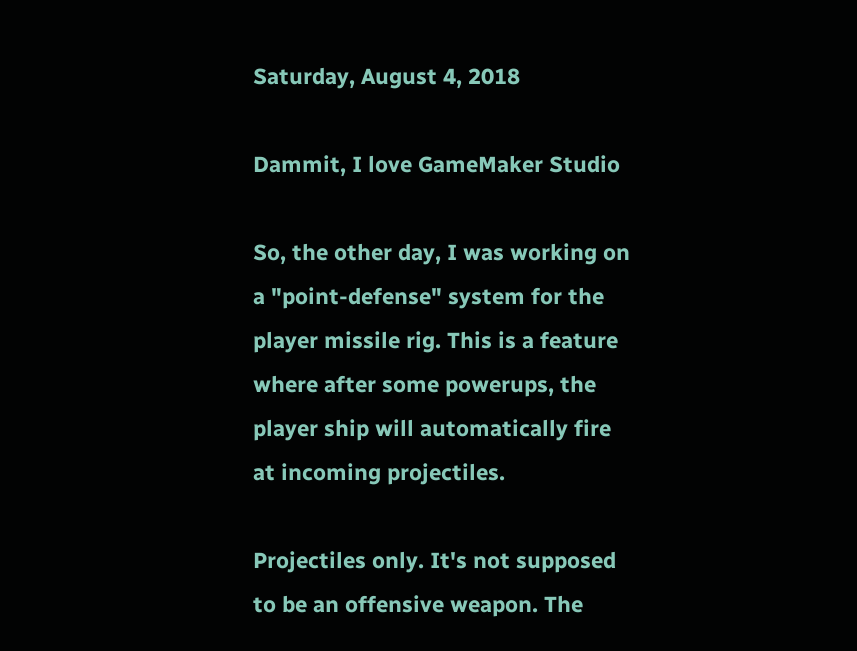Saturday, August 4, 2018

Dammit, I love GameMaker Studio

So, the other day, I was working on a "point-defense" system for the player missile rig. This is a feature where after some powerups, the player ship will automatically fire at incoming projectiles.

Projectiles only. It's not supposed to be an offensive weapon. The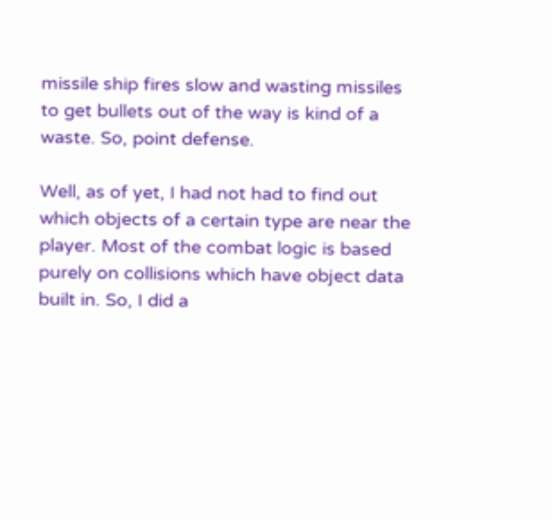missile ship fires slow and wasting missiles to get bullets out of the way is kind of a waste. So, point defense.

Well, as of yet, I had not had to find out which objects of a certain type are near the player. Most of the combat logic is based purely on collisions which have object data built in. So, I did a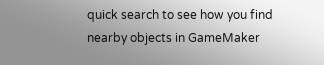quick search to see how you find nearby objects in GameMaker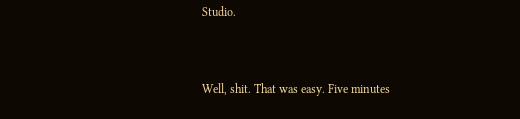Studio.


Well, shit. That was easy. Five minutes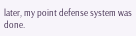later, my point defense system was done.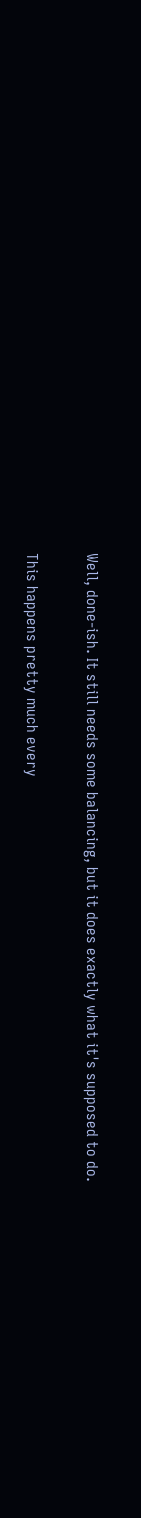Well, done-ish. It still needs some balancing, but it does exactly what it's supposed to do.

This happens pretty much every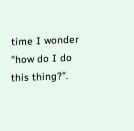time I wonder "how do I do this thing?".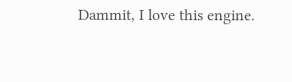Dammit, I love this engine.